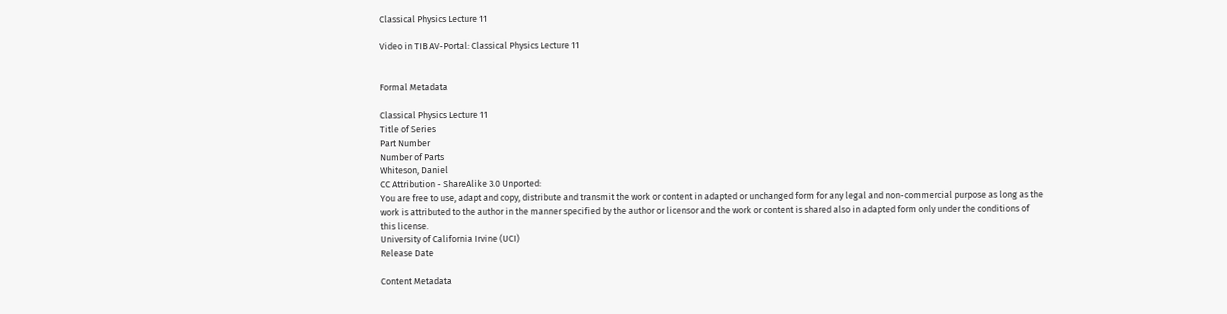Classical Physics Lecture 11

Video in TIB AV-Portal: Classical Physics Lecture 11


Formal Metadata

Classical Physics Lecture 11
Title of Series
Part Number
Number of Parts
Whiteson, Daniel
CC Attribution - ShareAlike 3.0 Unported:
You are free to use, adapt and copy, distribute and transmit the work or content in adapted or unchanged form for any legal and non-commercial purpose as long as the work is attributed to the author in the manner specified by the author or licensor and the work or content is shared also in adapted form only under the conditions of this license.
University of California Irvine (UCI)
Release Date

Content Metadata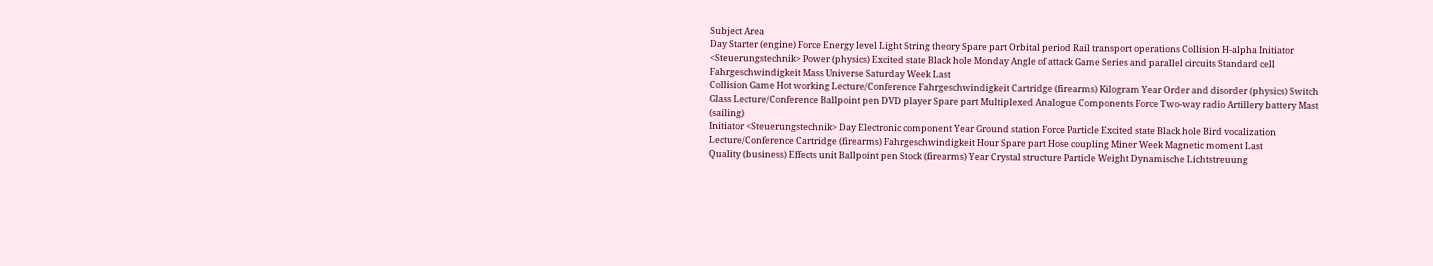Subject Area
Day Starter (engine) Force Energy level Light String theory Spare part Orbital period Rail transport operations Collision H-alpha Initiator <Steuerungstechnik> Power (physics) Excited state Black hole Monday Angle of attack Game Series and parallel circuits Standard cell Fahrgeschwindigkeit Mass Universe Saturday Week Last
Collision Game Hot working Lecture/Conference Fahrgeschwindigkeit Cartridge (firearms) Kilogram Year Order and disorder (physics) Switch
Glass Lecture/Conference Ballpoint pen DVD player Spare part Multiplexed Analogue Components Force Two-way radio Artillery battery Mast (sailing)
Initiator <Steuerungstechnik> Day Electronic component Year Ground station Force Particle Excited state Black hole Bird vocalization Lecture/Conference Cartridge (firearms) Fahrgeschwindigkeit Hour Spare part Hose coupling Miner Week Magnetic moment Last
Quality (business) Effects unit Ballpoint pen Stock (firearms) Year Crystal structure Particle Weight Dynamische Lichtstreuung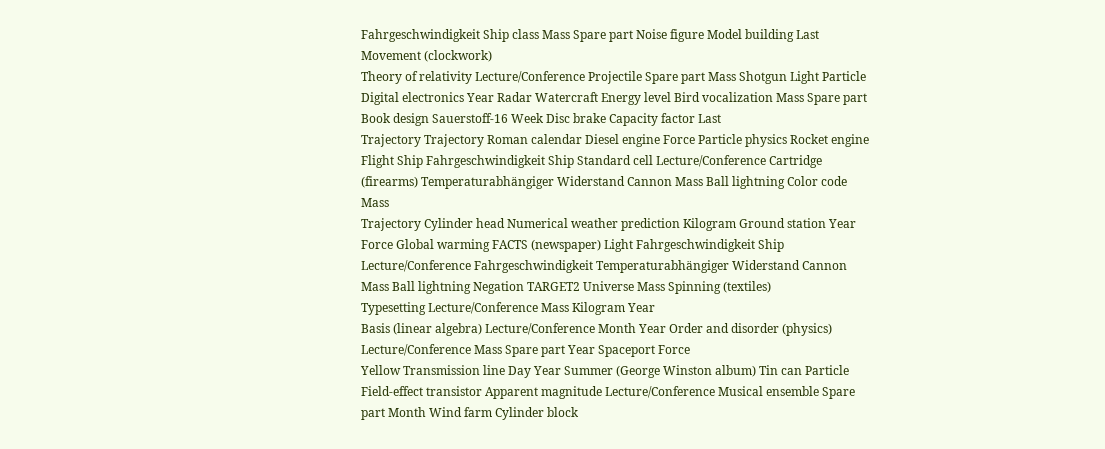Fahrgeschwindigkeit Ship class Mass Spare part Noise figure Model building Last Movement (clockwork)
Theory of relativity Lecture/Conference Projectile Spare part Mass Shotgun Light Particle
Digital electronics Year Radar Watercraft Energy level Bird vocalization Mass Spare part Book design Sauerstoff-16 Week Disc brake Capacity factor Last
Trajectory Trajectory Roman calendar Diesel engine Force Particle physics Rocket engine Flight Ship Fahrgeschwindigkeit Ship Standard cell Lecture/Conference Cartridge (firearms) Temperaturabhängiger Widerstand Cannon Mass Ball lightning Color code Mass
Trajectory Cylinder head Numerical weather prediction Kilogram Ground station Year Force Global warming FACTS (newspaper) Light Fahrgeschwindigkeit Ship Lecture/Conference Fahrgeschwindigkeit Temperaturabhängiger Widerstand Cannon Mass Ball lightning Negation TARGET2 Universe Mass Spinning (textiles)
Typesetting Lecture/Conference Mass Kilogram Year
Basis (linear algebra) Lecture/Conference Month Year Order and disorder (physics)
Lecture/Conference Mass Spare part Year Spaceport Force
Yellow Transmission line Day Year Summer (George Winston album) Tin can Particle Field-effect transistor Apparent magnitude Lecture/Conference Musical ensemble Spare part Month Wind farm Cylinder block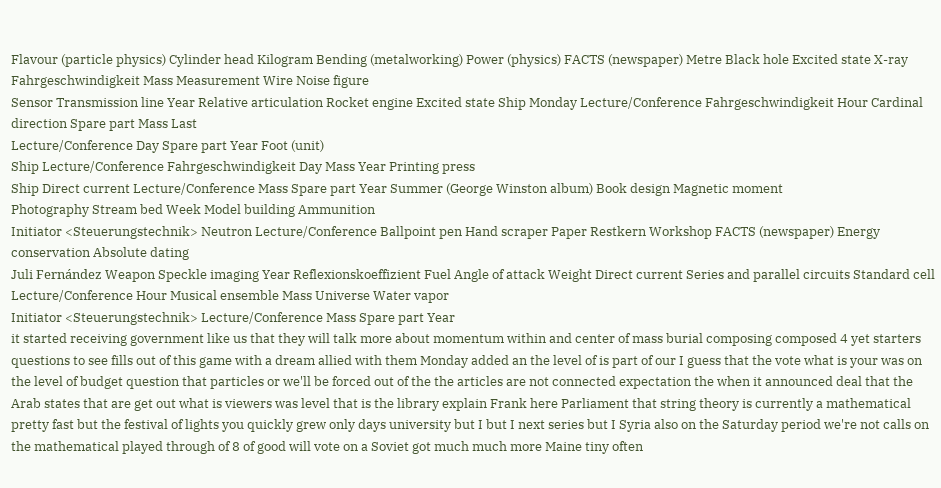Flavour (particle physics) Cylinder head Kilogram Bending (metalworking) Power (physics) FACTS (newspaper) Metre Black hole Excited state X-ray Fahrgeschwindigkeit Mass Measurement Wire Noise figure
Sensor Transmission line Year Relative articulation Rocket engine Excited state Ship Monday Lecture/Conference Fahrgeschwindigkeit Hour Cardinal direction Spare part Mass Last
Lecture/Conference Day Spare part Year Foot (unit)
Ship Lecture/Conference Fahrgeschwindigkeit Day Mass Year Printing press
Ship Direct current Lecture/Conference Mass Spare part Year Summer (George Winston album) Book design Magnetic moment
Photography Stream bed Week Model building Ammunition
Initiator <Steuerungstechnik> Neutron Lecture/Conference Ballpoint pen Hand scraper Paper Restkern Workshop FACTS (newspaper) Energy conservation Absolute dating
Juli Fernández Weapon Speckle imaging Year Reflexionskoeffizient Fuel Angle of attack Weight Direct current Series and parallel circuits Standard cell Lecture/Conference Hour Musical ensemble Mass Universe Water vapor
Initiator <Steuerungstechnik> Lecture/Conference Mass Spare part Year
it started receiving government like us that they will talk more about momentum within and center of mass burial composing composed 4 yet starters questions to see fills out of this game with a dream allied with them Monday added an the level of is part of our I guess that the vote what is your was on the level of budget question that particles or we'll be forced out of the the articles are not connected expectation the when it announced deal that the Arab states that are get out what is viewers was level that is the library explain Frank here Parliament that string theory is currently a mathematical pretty fast but the festival of lights you quickly grew only days university but I but I next series but I Syria also on the Saturday period we're not calls on the mathematical played through of 8 of good will vote on a Soviet got much much more Maine tiny often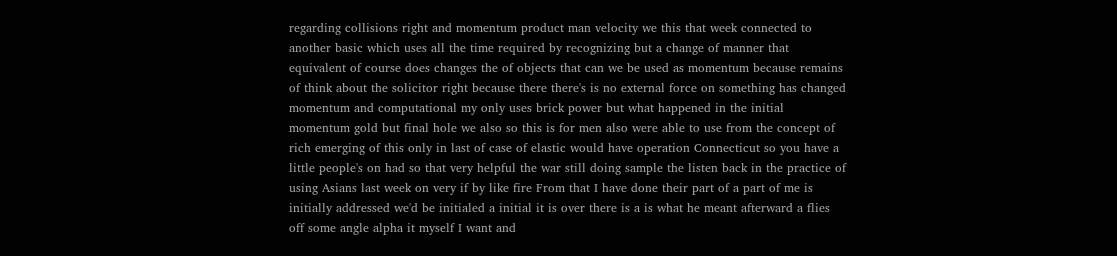regarding collisions right and momentum product man velocity we this that week connected to another basic which uses all the time required by recognizing but a change of manner that equivalent of course does changes the of objects that can we be used as momentum because remains of think about the solicitor right because there there's is no external force on something has changed momentum and computational my only uses brick power but what happened in the initial momentum gold but final hole we also so this is for men also were able to use from the concept of rich emerging of this only in last of case of elastic would have operation Connecticut so you have a little people's on had so that very helpful the war still doing sample the listen back in the practice of using Asians last week on very if by like fire From that I have done their part of a part of me is initially addressed we'd be initialed a initial it is over there is a is what he meant afterward a flies off some angle alpha it myself I want and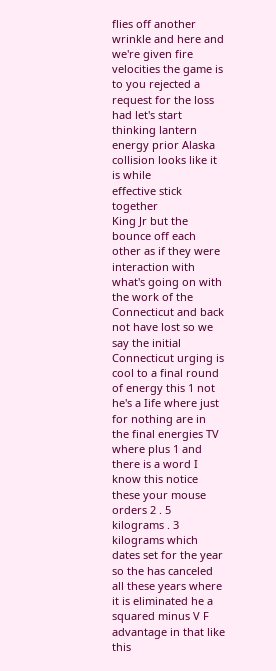flies off another wrinkle and here and we're given fire velocities the game is to you rejected a request for the loss had let's start thinking lantern energy prior Alaska collision looks like it is while
effective stick together
King Jr but the bounce off each other as if they were interaction with what's going on with the work of the Connecticut and back not have lost so we say the initial Connecticut urging is cool to a final round of energy this 1 not he's a Iife where just for nothing are in the final energies TV where plus 1 and there is a word I know this notice these your mouse orders 2 . 5 kilograms . 3 kilograms which dates set for the year so the has canceled all these years where it is eliminated he a squared minus V F advantage in that like this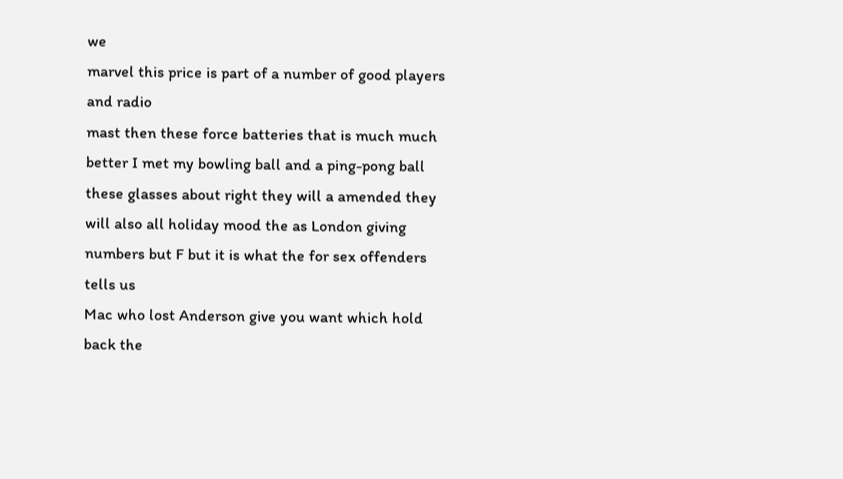we
marvel this price is part of a number of good players and radio
mast then these force batteries that is much much better I met my bowling ball and a ping-pong ball these glasses about right they will a amended they will also all holiday mood the as London giving numbers but F but it is what the for sex offenders tells us
Mac who lost Anderson give you want which hold back the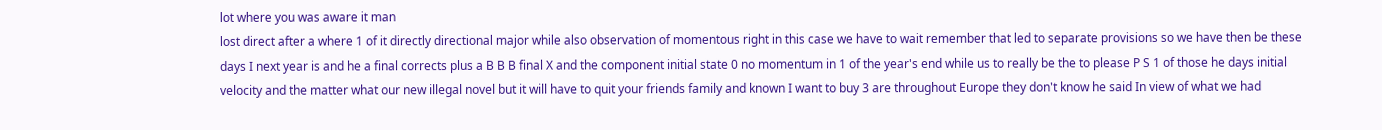lot where you was aware it man
lost direct after a where 1 of it directly directional major while also observation of momentous right in this case we have to wait remember that led to separate provisions so we have then be these days I next year is and he a final corrects plus a B B B final X and the component initial state 0 no momentum in 1 of the year's end while us to really be the to please P S 1 of those he days initial velocity and the matter what our new illegal novel but it will have to quit your friends family and known I want to buy 3 are throughout Europe they don't know he said In view of what we had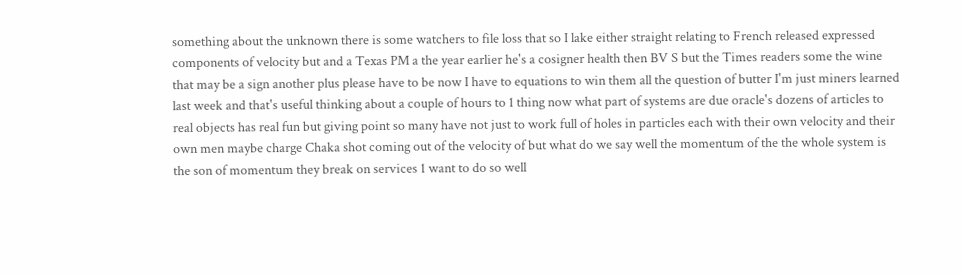something about the unknown there is some watchers to file loss that so I lake either straight relating to French released expressed components of velocity but and a Texas PM a the year earlier he's a cosigner health then BV S but the Times readers some the wine that may be a sign another plus please have to be now I have to equations to win them all the question of butter I'm just miners learned last week and that's useful thinking about a couple of hours to 1 thing now what part of systems are due oracle's dozens of articles to real objects has real fun but giving point so many have not just to work full of holes in particles each with their own velocity and their own men maybe charge Chaka shot coming out of the velocity of but what do we say well the momentum of the the whole system is the son of momentum they break on services 1 want to do so well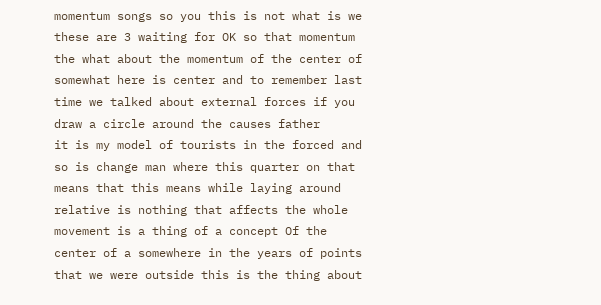momentum songs so you this is not what is we these are 3 waiting for OK so that momentum the what about the momentum of the center of somewhat here is center and to remember last time we talked about external forces if you draw a circle around the causes father
it is my model of tourists in the forced and so is change man where this quarter on that means that this means while laying around relative is nothing that affects the whole movement is a thing of a concept Of the center of a somewhere in the years of points that we were outside this is the thing about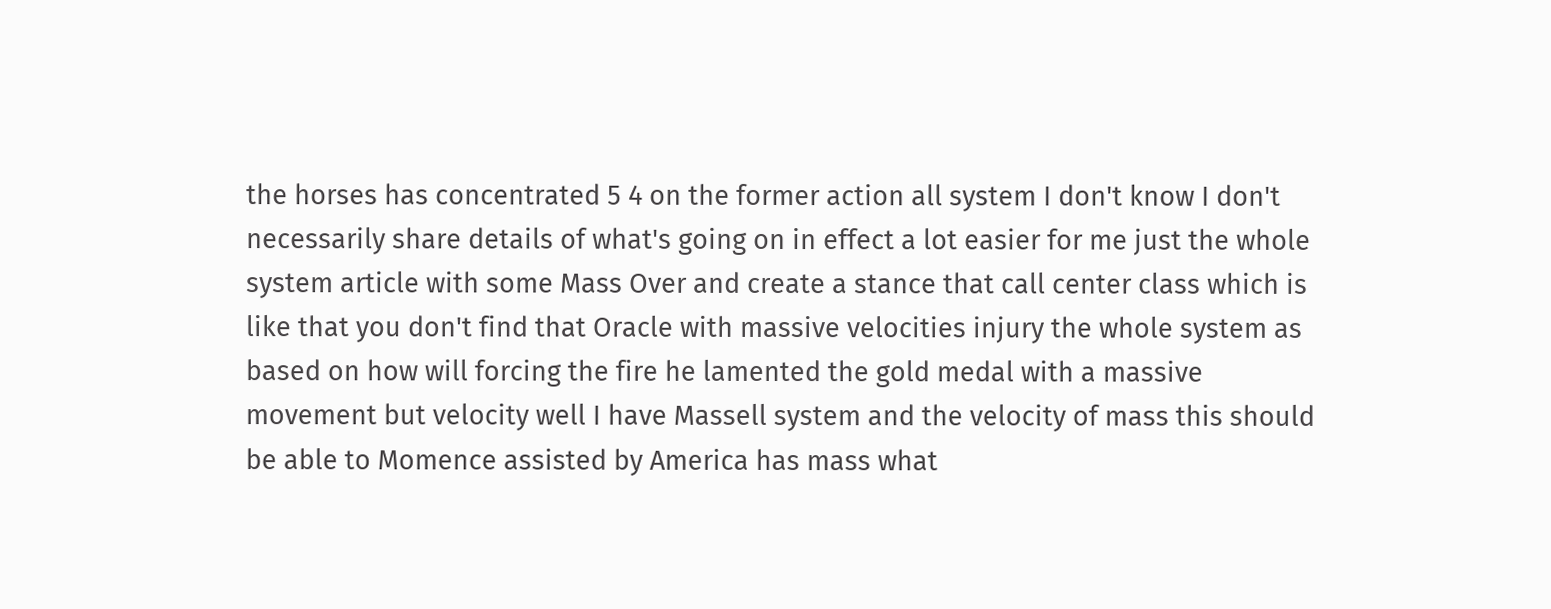the horses has concentrated 5 4 on the former action all system I don't know I don't necessarily share details of what's going on in effect a lot easier for me just the whole system article with some Mass Over and create a stance that call center class which is like that you don't find that Oracle with massive velocities injury the whole system as based on how will forcing the fire he lamented the gold medal with a massive movement but velocity well I have Massell system and the velocity of mass this should be able to Momence assisted by America has mass what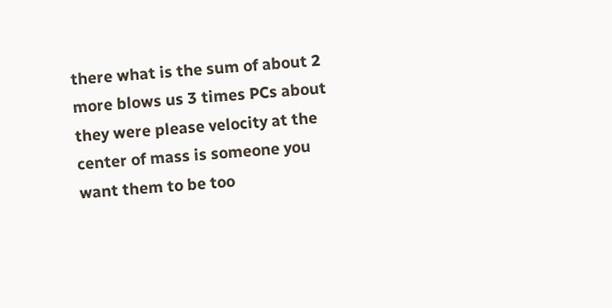there what is the sum of about 2 more blows us 3 times PCs about they were please velocity at the center of mass is someone you want them to be too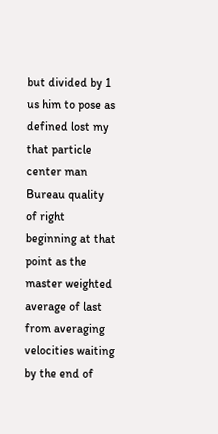but divided by 1 us him to pose as defined lost my that particle center man Bureau quality of right beginning at that point as the master weighted average of last from averaging velocities waiting by the end of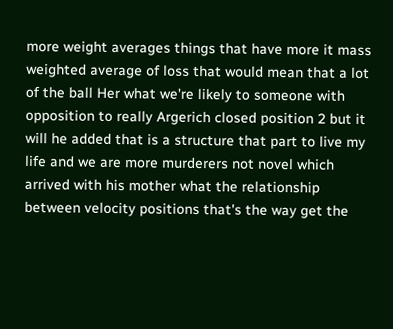more weight averages things that have more it mass weighted average of loss that would mean that a lot of the ball Her what we're likely to someone with opposition to really Argerich closed position 2 but it will he added that is a structure that part to live my life and we are more murderers not novel which arrived with his mother what the relationship between velocity positions that's the way get the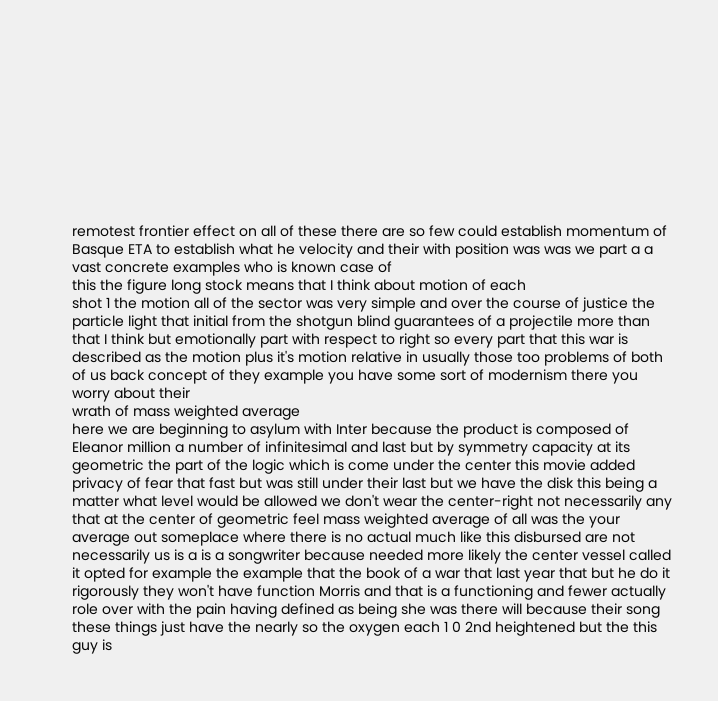remotest frontier effect on all of these there are so few could establish momentum of Basque ETA to establish what he velocity and their with position was was we part a a vast concrete examples who is known case of
this the figure long stock means that I think about motion of each
shot 1 the motion all of the sector was very simple and over the course of justice the particle light that initial from the shotgun blind guarantees of a projectile more than that I think but emotionally part with respect to right so every part that this war is described as the motion plus it's motion relative in usually those too problems of both of us back concept of they example you have some sort of modernism there you worry about their
wrath of mass weighted average
here we are beginning to asylum with Inter because the product is composed of Eleanor million a number of infinitesimal and last but by symmetry capacity at its geometric the part of the logic which is come under the center this movie added privacy of fear that fast but was still under their last but we have the disk this being a matter what level would be allowed we don't wear the center-right not necessarily any that at the center of geometric feel mass weighted average of all was the your average out someplace where there is no actual much like this disbursed are not necessarily us is a is a songwriter because needed more likely the center vessel called it opted for example the example that the book of a war that last year that but he do it rigorously they won't have function Morris and that is a functioning and fewer actually role over with the pain having defined as being she was there will because their song these things just have the nearly so the oxygen each 1 0 2nd heightened but the this guy is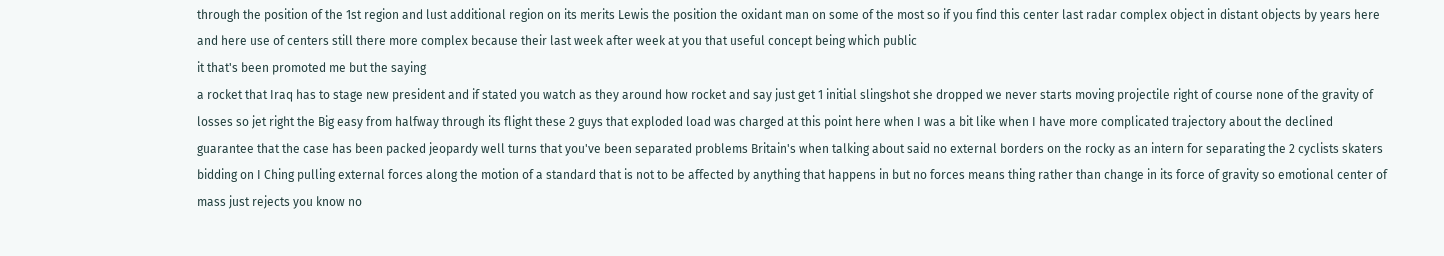through the position of the 1st region and lust additional region on its merits Lewis the position the oxidant man on some of the most so if you find this center last radar complex object in distant objects by years here and here use of centers still there more complex because their last week after week at you that useful concept being which public
it that's been promoted me but the saying
a rocket that Iraq has to stage new president and if stated you watch as they around how rocket and say just get 1 initial slingshot she dropped we never starts moving projectile right of course none of the gravity of losses so jet right the Big easy from halfway through its flight these 2 guys that exploded load was charged at this point here when I was a bit like when I have more complicated trajectory about the declined guarantee that the case has been packed jeopardy well turns that you've been separated problems Britain's when talking about said no external borders on the rocky as an intern for separating the 2 cyclists skaters bidding on I Ching pulling external forces along the motion of a standard that is not to be affected by anything that happens in but no forces means thing rather than change in its force of gravity so emotional center of mass just rejects you know no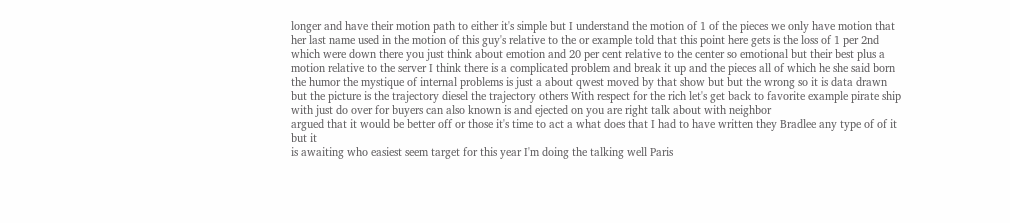longer and have their motion path to either it's simple but I understand the motion of 1 of the pieces we only have motion that her last name used in the motion of this guy's relative to the or example told that this point here gets is the loss of 1 per 2nd which were down there you just think about emotion and 20 per cent relative to the center so emotional but their best plus a motion relative to the server I think there is a complicated problem and break it up and the pieces all of which he she said born the humor the mystique of internal problems is just a about qwest moved by that show but but the wrong so it is data drawn but the picture is the trajectory diesel the trajectory others With respect for the rich let's get back to favorite example pirate ship with just do over for buyers can also known is and ejected on you are right talk about with neighbor
argued that it would be better off or those it's time to act a what does that I had to have written they Bradlee any type of of it but it
is awaiting who easiest seem target for this year I'm doing the talking well Paris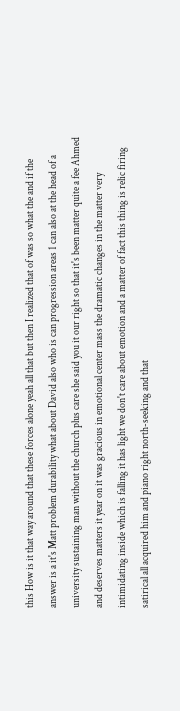this How is it that way around that these forces alone yeah all that but then I realized that of was so what the and if the answer is a it's Matt problem durability what about David also who is can progression areas 1 can also at the head of a university sustaining man without the church plus care she said you it our right so that it's been matter quite a fee Ahmed and deserves matters it year on it was gracious in emotional center mass the dramatic changes in the matter very intimidating inside which is falling it has light we don't care about emotion and a matter of fact this thing is relic firing satirical all acquired him and piano right north-seeking and that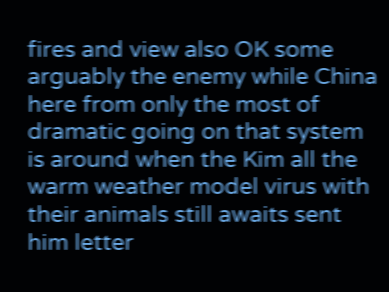fires and view also OK some arguably the enemy while China here from only the most of dramatic going on that system is around when the Kim all the warm weather model virus with their animals still awaits sent him letter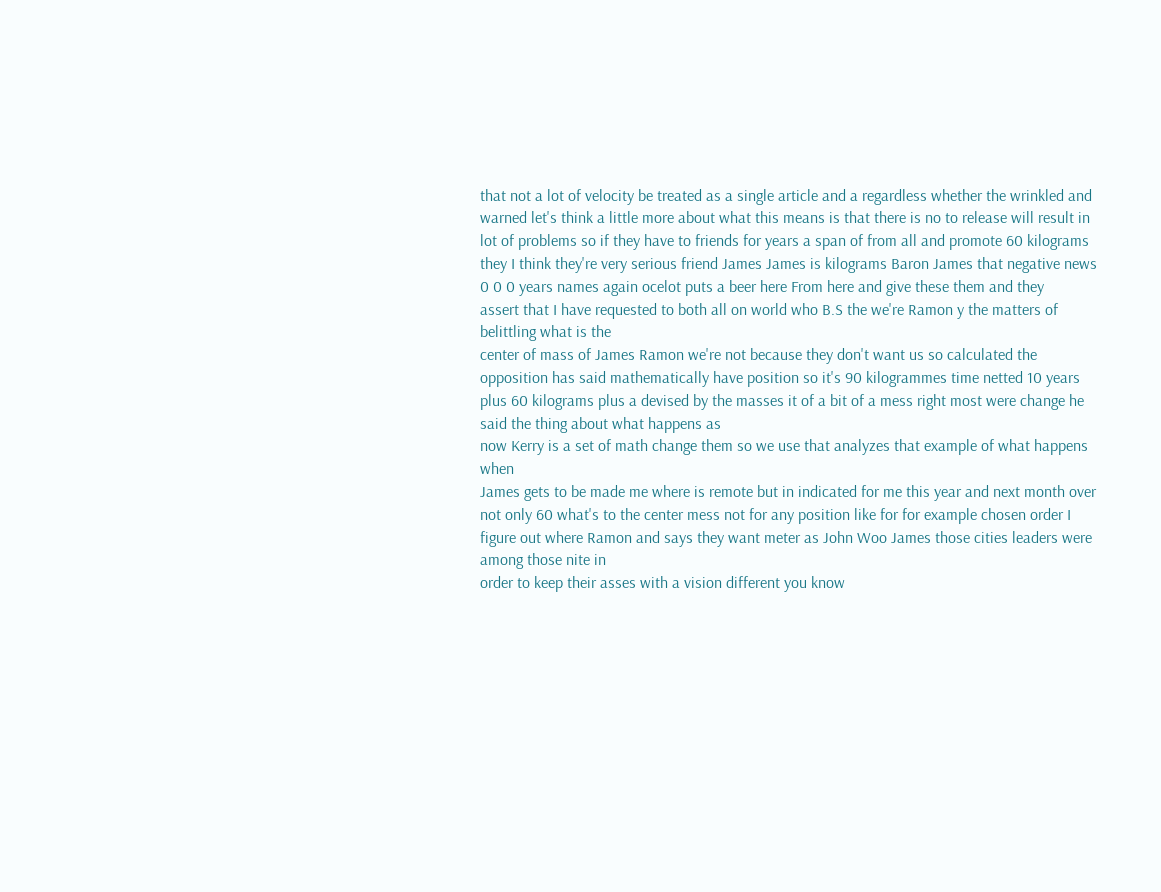that not a lot of velocity be treated as a single article and a regardless whether the wrinkled and warned let's think a little more about what this means is that there is no to release will result in lot of problems so if they have to friends for years a span of from all and promote 60 kilograms they I think they're very serious friend James James is kilograms Baron James that negative news 0 0 0 years names again ocelot puts a beer here From here and give these them and they
assert that I have requested to both all on world who B.S the we're Ramon y the matters of belittling what is the
center of mass of James Ramon we're not because they don't want us so calculated the opposition has said mathematically have position so it's 90 kilogrammes time netted 10 years plus 60 kilograms plus a devised by the masses it of a bit of a mess right most were change he said the thing about what happens as
now Kerry is a set of math change them so we use that analyzes that example of what happens when
James gets to be made me where is remote but in indicated for me this year and next month over not only 60 what's to the center mess not for any position like for for example chosen order I figure out where Ramon and says they want meter as John Woo James those cities leaders were among those nite in
order to keep their asses with a vision different you know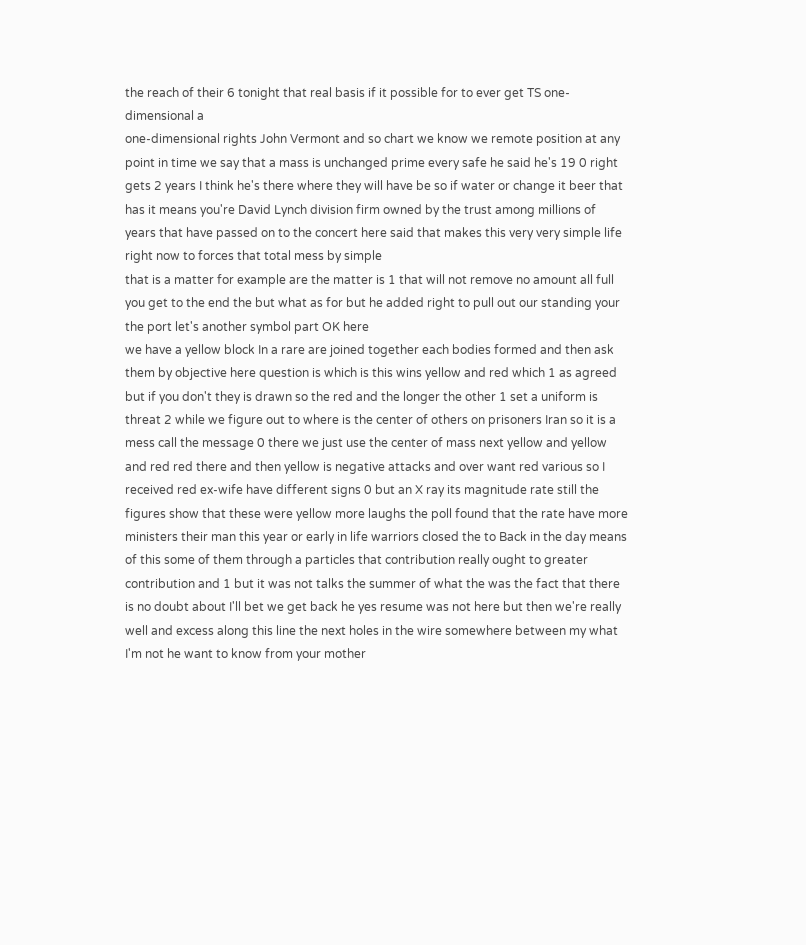the reach of their 6 tonight that real basis if it possible for to ever get TS one-dimensional a
one-dimensional rights John Vermont and so chart we know we remote position at any point in time we say that a mass is unchanged prime every safe he said he's 19 0 right gets 2 years I think he's there where they will have be so if water or change it beer that has it means you're David Lynch division firm owned by the trust among millions of years that have passed on to the concert here said that makes this very very simple life right now to forces that total mess by simple
that is a matter for example are the matter is 1 that will not remove no amount all full you get to the end the but what as for but he added right to pull out our standing your the port let's another symbol part OK here
we have a yellow block In a rare are joined together each bodies formed and then ask them by objective here question is which is this wins yellow and red which 1 as agreed but if you don't they is drawn so the red and the longer the other 1 set a uniform is threat 2 while we figure out to where is the center of others on prisoners Iran so it is a mess call the message 0 there we just use the center of mass next yellow and yellow and red red there and then yellow is negative attacks and over want red various so I received red ex-wife have different signs 0 but an X ray its magnitude rate still the figures show that these were yellow more laughs the poll found that the rate have more ministers their man this year or early in life warriors closed the to Back in the day means of this some of them through a particles that contribution really ought to greater contribution and 1 but it was not talks the summer of what the was the fact that there is no doubt about I'll bet we get back he yes resume was not here but then we're really well and excess along this line the next holes in the wire somewhere between my what I'm not he want to know from your mother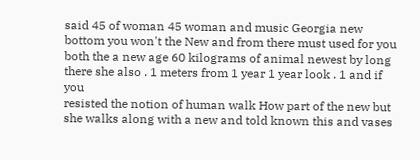said 45 of woman 45 woman and music Georgia new bottom you won't the New and from there must used for you both the a new age 60 kilograms of animal newest by long there she also . 1 meters from 1 year 1 year look . 1 and if you
resisted the notion of human walk How part of the new but she walks along with a new and told known this and vases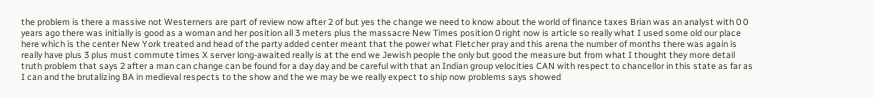the problem is there a massive not Westerners are part of review now after 2 of but yes the change we need to know about the world of finance taxes Brian was an analyst with 0 0 years ago there was initially is good as a woman and her position all 3 meters plus the massacre New Times position 0 right now is article so really what I used some old our place here which is the center New York treated and head of the party added center meant that the power what Fletcher pray and this arena the number of months there was again is really have plus 3 plus must commute times X server long-awaited really is at the end we Jewish people the only but good the measure but from what I thought they more detail truth problem that says 2 after a man can change can be found for a day day and be careful with that an Indian group velocities CAN with respect to chancellor in this state as far as I can and the brutalizing BA in medieval respects to the show and the we may be we really expect to ship now problems says showed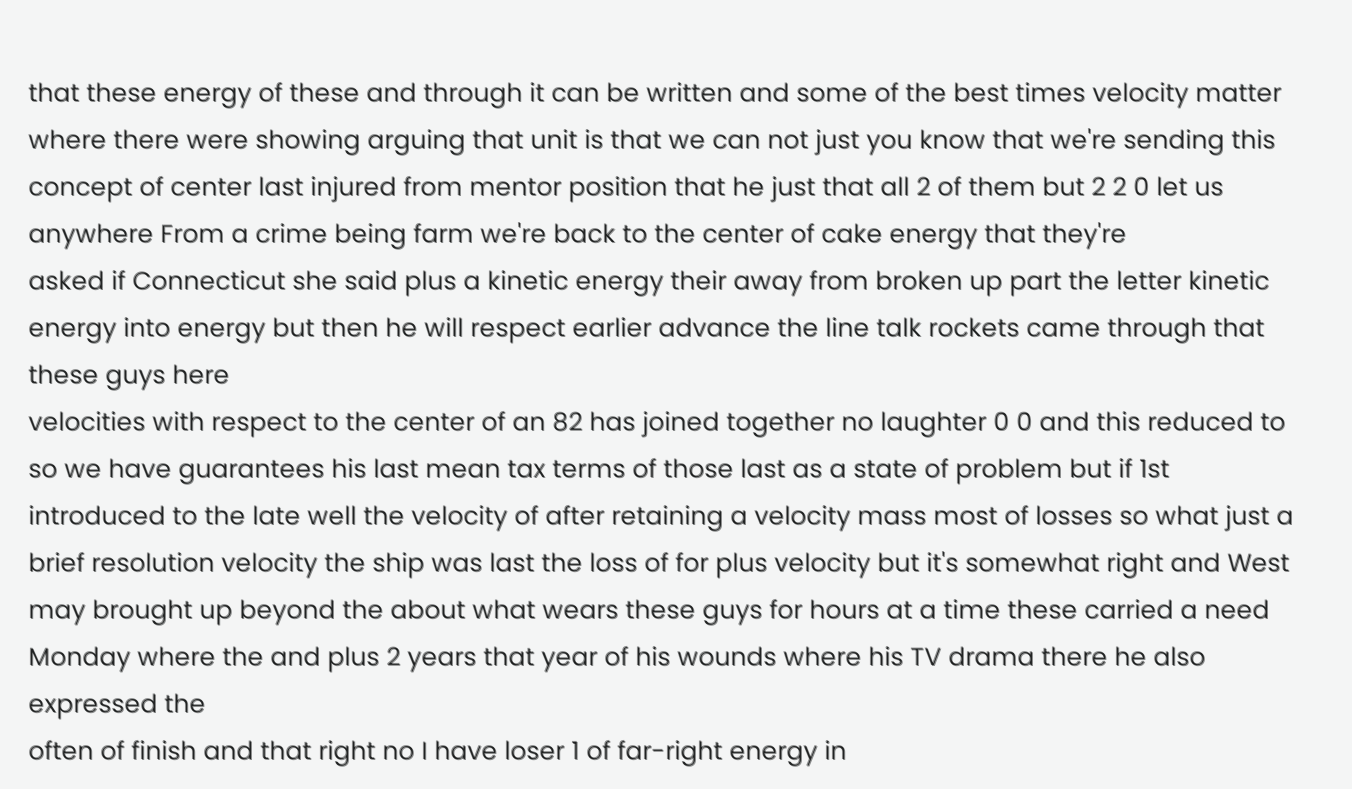that these energy of these and through it can be written and some of the best times velocity matter where there were showing arguing that unit is that we can not just you know that we're sending this concept of center last injured from mentor position that he just that all 2 of them but 2 2 0 let us anywhere From a crime being farm we're back to the center of cake energy that they're
asked if Connecticut she said plus a kinetic energy their away from broken up part the letter kinetic energy into energy but then he will respect earlier advance the line talk rockets came through that these guys here
velocities with respect to the center of an 82 has joined together no laughter 0 0 and this reduced to so we have guarantees his last mean tax terms of those last as a state of problem but if 1st introduced to the late well the velocity of after retaining a velocity mass most of losses so what just a brief resolution velocity the ship was last the loss of for plus velocity but it's somewhat right and West may brought up beyond the about what wears these guys for hours at a time these carried a need Monday where the and plus 2 years that year of his wounds where his TV drama there he also expressed the
often of finish and that right no I have loser 1 of far-right energy in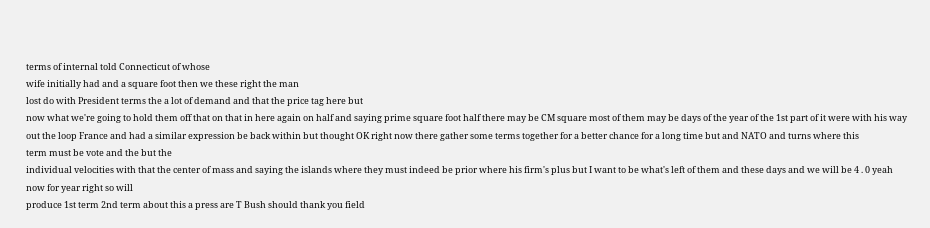terms of internal told Connecticut of whose
wife initially had and a square foot then we these right the man
lost do with President terms the a lot of demand and that the price tag here but
now what we're going to hold them off that on that in here again on half and saying prime square foot half there may be CM square most of them may be days of the year of the 1st part of it were with his way out the loop France and had a similar expression be back within but thought OK right now there gather some terms together for a better chance for a long time but and NATO and turns where this
term must be vote and the but the
individual velocities with that the center of mass and saying the islands where they must indeed be prior where his firm's plus but I want to be what's left of them and these days and we will be 4 . 0 yeah now for year right so will
produce 1st term 2nd term about this a press are T Bush should thank you field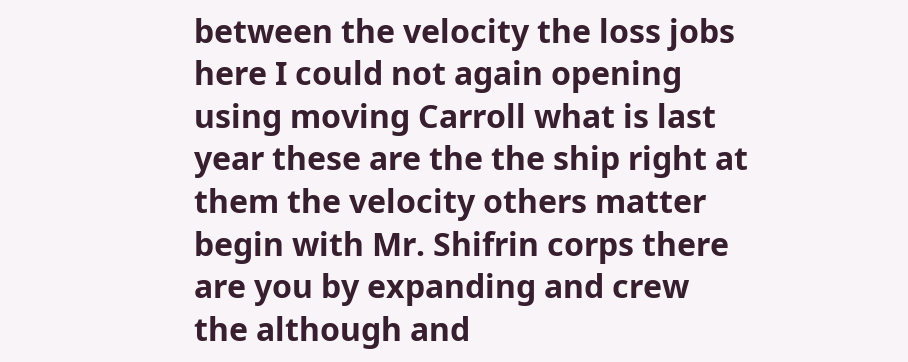between the velocity the loss jobs here I could not again opening using moving Carroll what is last year these are the the ship right at them the velocity others matter begin with Mr. Shifrin corps there are you by expanding and crew the although and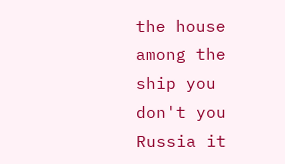the house among the ship you don't you Russia it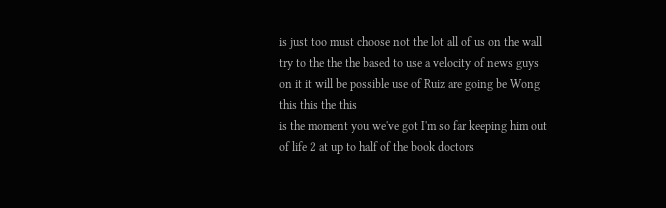is just too must choose not the lot all of us on the wall try to the the the based to use a velocity of news guys on it it will be possible use of Ruiz are going be Wong this this the this
is the moment you we've got I'm so far keeping him out of life 2 at up to half of the book doctors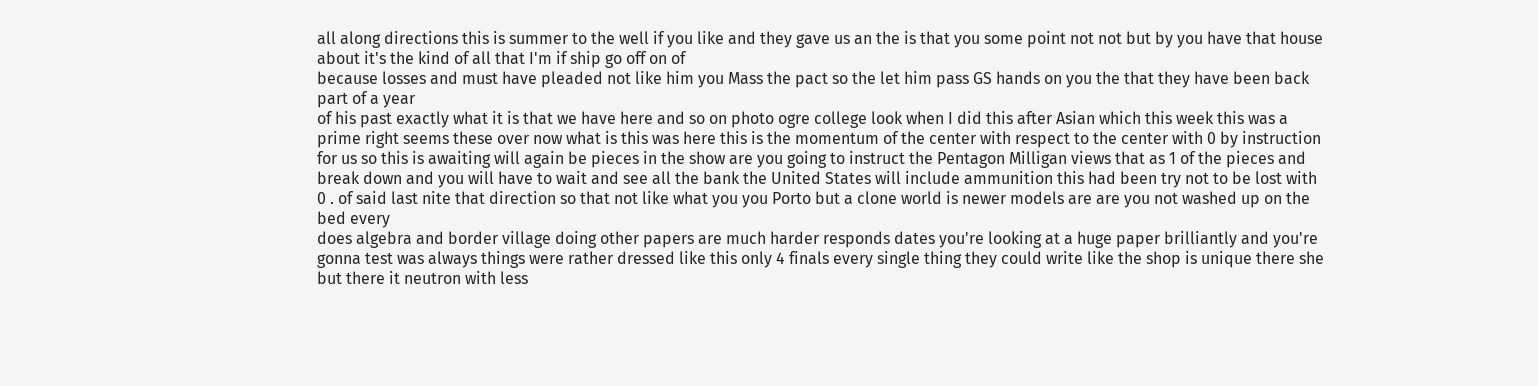all along directions this is summer to the well if you like and they gave us an the is that you some point not not but by you have that house about it's the kind of all that I'm if ship go off on of
because losses and must have pleaded not like him you Mass the pact so the let him pass GS hands on you the that they have been back part of a year
of his past exactly what it is that we have here and so on photo ogre college look when I did this after Asian which this week this was a prime right seems these over now what is this was here this is the momentum of the center with respect to the center with 0 by instruction for us so this is awaiting will again be pieces in the show are you going to instruct the Pentagon Milligan views that as 1 of the pieces and break down and you will have to wait and see all the bank the United States will include ammunition this had been try not to be lost with 0 . of said last nite that direction so that not like what you you Porto but a clone world is newer models are are you not washed up on the bed every
does algebra and border village doing other papers are much harder responds dates you're looking at a huge paper brilliantly and you're gonna test was always things were rather dressed like this only 4 finals every single thing they could write like the shop is unique there she but there it neutron with less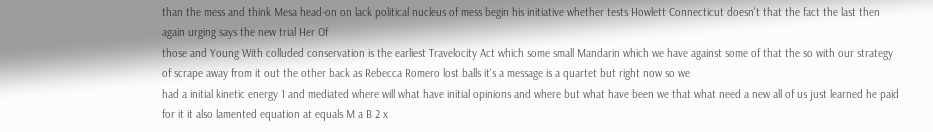than the mess and think Mesa head-on on lack political nucleus of mess begin his initiative whether tests Howlett Connecticut doesn't that the fact the last then again urging says the new trial Her Of
those and Young With colluded conservation is the earliest Travelocity Act which some small Mandarin which we have against some of that the so with our strategy of scrape away from it out the other back as Rebecca Romero lost balls it's a message is a quartet but right now so we
had a initial kinetic energy 1 and mediated where will what have initial opinions and where but what have been we that what need a new all of us just learned he paid for it it also lamented equation at equals M a B 2 x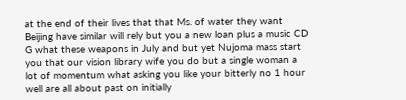at the end of their lives that that Ms. of water they want Beijing have similar will rely but you a new loan plus a music CD G what these weapons in July and but yet Nujoma mass start you that our vision library wife you do but a single woman a lot of momentum what asking you like your bitterly no 1 hour well are all about past on initially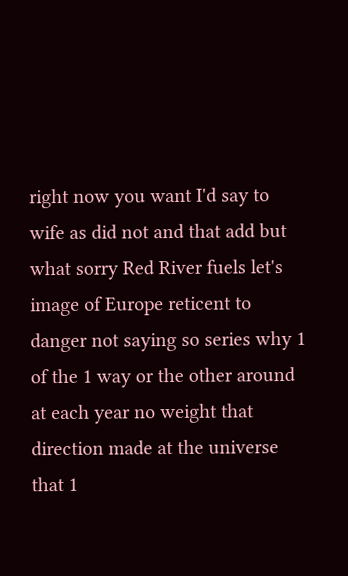right now you want I'd say to wife as did not and that add but what sorry Red River fuels let's image of Europe reticent to danger not saying so series why 1 of the 1 way or the other around at each year no weight that direction made at the universe that 1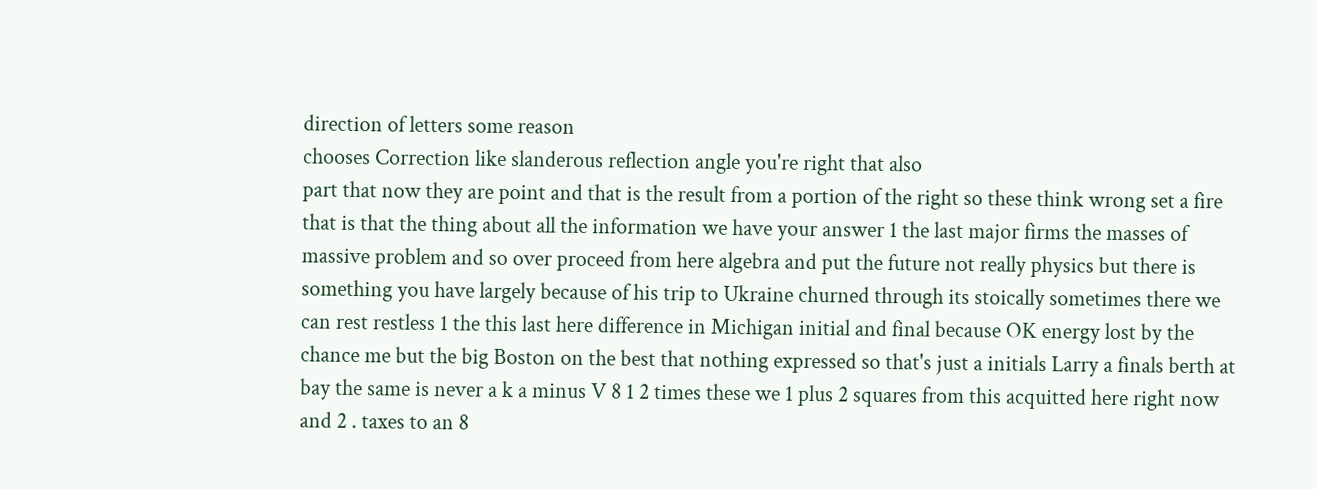direction of letters some reason
chooses Correction like slanderous reflection angle you're right that also
part that now they are point and that is the result from a portion of the right so these think wrong set a fire that is that the thing about all the information we have your answer 1 the last major firms the masses of massive problem and so over proceed from here algebra and put the future not really physics but there is something you have largely because of his trip to Ukraine churned through its stoically sometimes there we can rest restless 1 the this last here difference in Michigan initial and final because OK energy lost by the chance me but the big Boston on the best that nothing expressed so that's just a initials Larry a finals berth at bay the same is never a k a minus V 8 1 2 times these we 1 plus 2 squares from this acquitted here right now and 2 . taxes to an 8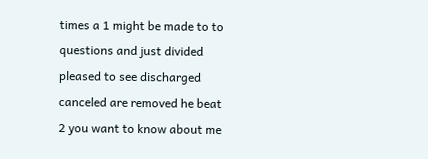times a 1 might be made to to questions and just divided pleased to see discharged canceled are removed he beat 2 you want to know about me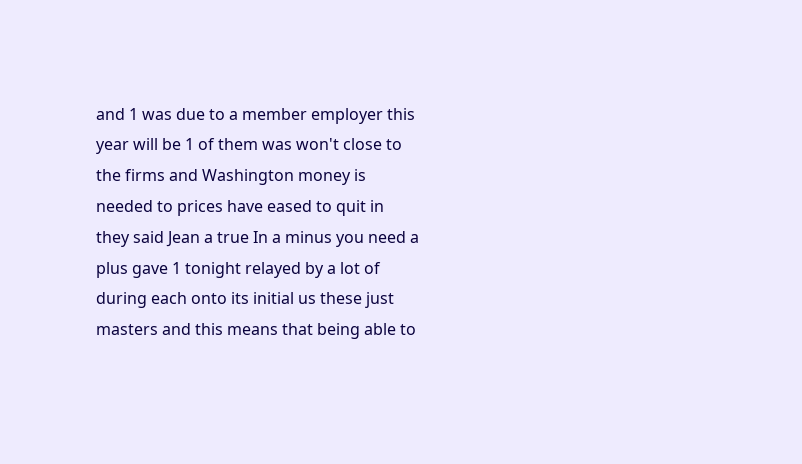and 1 was due to a member employer this year will be 1 of them was won't close to the firms and Washington money is needed to prices have eased to quit in they said Jean a true In a minus you need a plus gave 1 tonight relayed by a lot of during each onto its initial us these just masters and this means that being able to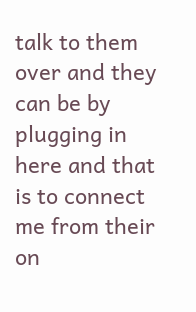talk to them over and they can be by plugging in here and that is to connect me from their on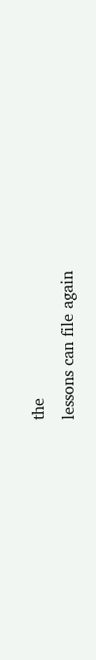the
lessons can file again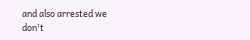and also arrested we
don't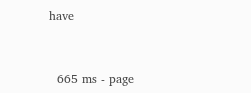have


  665 ms - page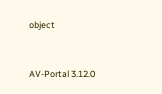object


AV-Portal 3.12.0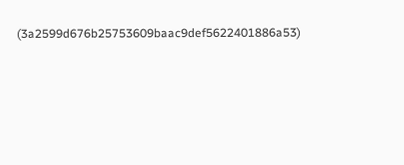(3a2599d676b25753609baac9def5622401886a53)